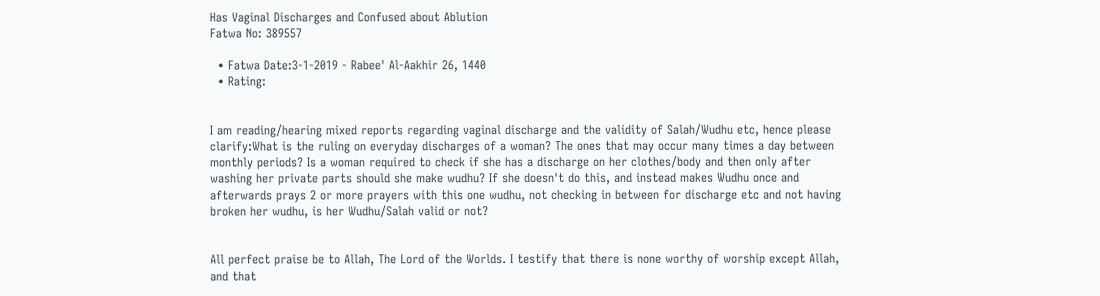Has Vaginal Discharges and Confused about Ablution
Fatwa No: 389557

  • Fatwa Date:3-1-2019 - Rabee' Al-Aakhir 26, 1440
  • Rating:


I am reading/hearing mixed reports regarding vaginal discharge and the validity of Salah/Wudhu etc, hence please clarify:What is the ruling on everyday discharges of a woman? The ones that may occur many times a day between monthly periods? Is a woman required to check if she has a discharge on her clothes/body and then only after washing her private parts should she make wudhu? If she doesn't do this, and instead makes Wudhu once and afterwards prays 2 or more prayers with this one wudhu, not checking in between for discharge etc and not having broken her wudhu, is her Wudhu/Salah valid or not?


All perfect praise be to Allah, The Lord of the Worlds. I testify that there is none worthy of worship except Allah, and that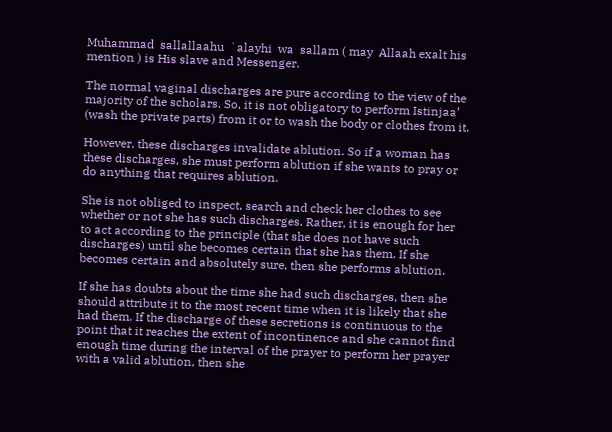Muhammad  sallallaahu  `alayhi  wa  sallam ( may  Allaah exalt his mention ) is His slave and Messenger.

The normal vaginal discharges are pure according to the view of the majority of the scholars. So, it is not obligatory to perform Istinjaa’ (wash the private parts) from it or to wash the body or clothes from it.

However, these discharges invalidate ablution. So if a woman has these discharges, she must perform ablution if she wants to pray or do anything that requires ablution.

She is not obliged to inspect, search and check her clothes to see whether or not she has such discharges. Rather, it is enough for her to act according to the principle (that she does not have such discharges) until she becomes certain that she has them. If she becomes certain and absolutely sure, then she performs ablution.

If she has doubts about the time she had such discharges, then she should attribute it to the most recent time when it is likely that she had them. If the discharge of these secretions is continuous to the point that it reaches the extent of incontinence and she cannot find enough time during the interval of the prayer to perform her prayer with a valid ablution, then she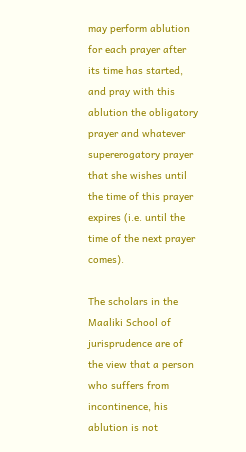may perform ablution for each prayer after its time has started, and pray with this ablution the obligatory prayer and whatever supererogatory prayer that she wishes until the time of this prayer expires (i.e. until the time of the next prayer comes).

The scholars in the Maaliki School of jurisprudence are of the view that a person who suffers from incontinence, his ablution is not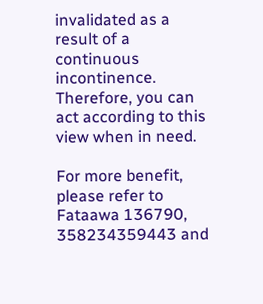invalidated as a result of a continuous incontinence. Therefore, you can act according to this view when in need.

For more benefit, please refer to Fataawa 136790, 358234359443 and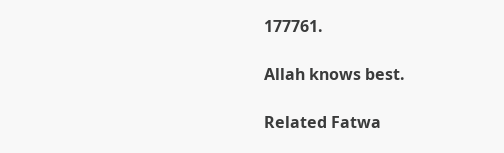177761.

Allah knows best.

Related Fatwa